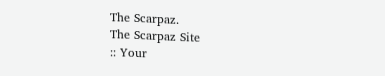The Scarpaz.
The Scarpaz Site
:: Your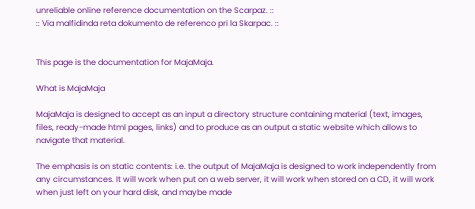unreliable online reference documentation on the Scarpaz. ::
:: Via malfidinda reta dokumento de referenco pri la Skarpac. ::


This page is the documentation for MajaMaja.

What is MajaMaja

MajaMaja is designed to accept as an input a directory structure containing material (text, images, files, ready-made html pages, links) and to produce as an output a static website which allows to navigate that material.

The emphasis is on static contents: i.e. the output of MajaMaja is designed to work independently from any circumstances. It will work when put on a web server, it will work when stored on a CD, it will work when just left on your hard disk, and maybe made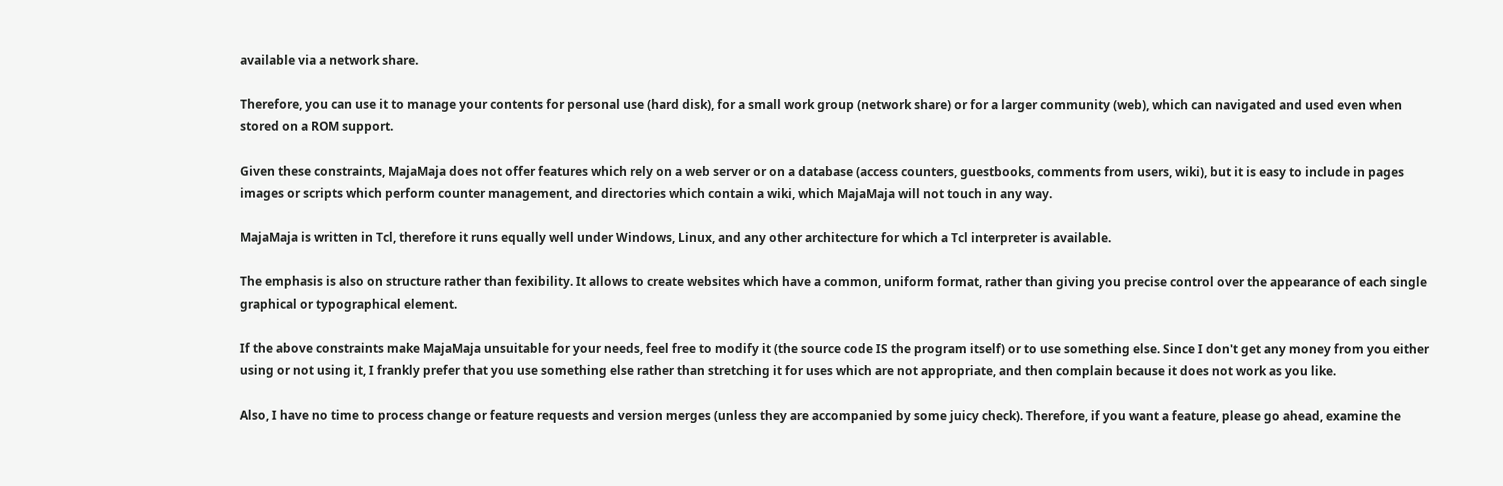available via a network share.

Therefore, you can use it to manage your contents for personal use (hard disk), for a small work group (network share) or for a larger community (web), which can navigated and used even when stored on a ROM support.

Given these constraints, MajaMaja does not offer features which rely on a web server or on a database (access counters, guestbooks, comments from users, wiki), but it is easy to include in pages images or scripts which perform counter management, and directories which contain a wiki, which MajaMaja will not touch in any way.

MajaMaja is written in Tcl, therefore it runs equally well under Windows, Linux, and any other architecture for which a Tcl interpreter is available.

The emphasis is also on structure rather than fexibility. It allows to create websites which have a common, uniform format, rather than giving you precise control over the appearance of each single graphical or typographical element.

If the above constraints make MajaMaja unsuitable for your needs, feel free to modify it (the source code IS the program itself) or to use something else. Since I don't get any money from you either using or not using it, I frankly prefer that you use something else rather than stretching it for uses which are not appropriate, and then complain because it does not work as you like.

Also, I have no time to process change or feature requests and version merges (unless they are accompanied by some juicy check). Therefore, if you want a feature, please go ahead, examine the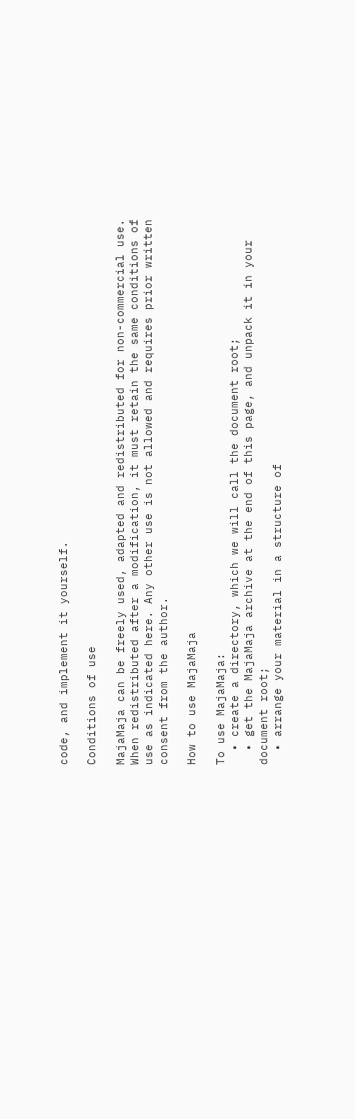code, and implement it yourself.

Conditions of use

MajaMaja can be freely used, adapted and redistributed for non-commercial use. When redistributed after a modification, it must retain the same conditions of use as indicated here. Any other use is not allowed and requires prior written consent from the author.

How to use MajaMaja

To use MajaMaja:
  • create a directory, which we will call the document root;
  • get the MajaMaja archive at the end of this page, and unpack it in your document root;
  • arrange your material in a structure of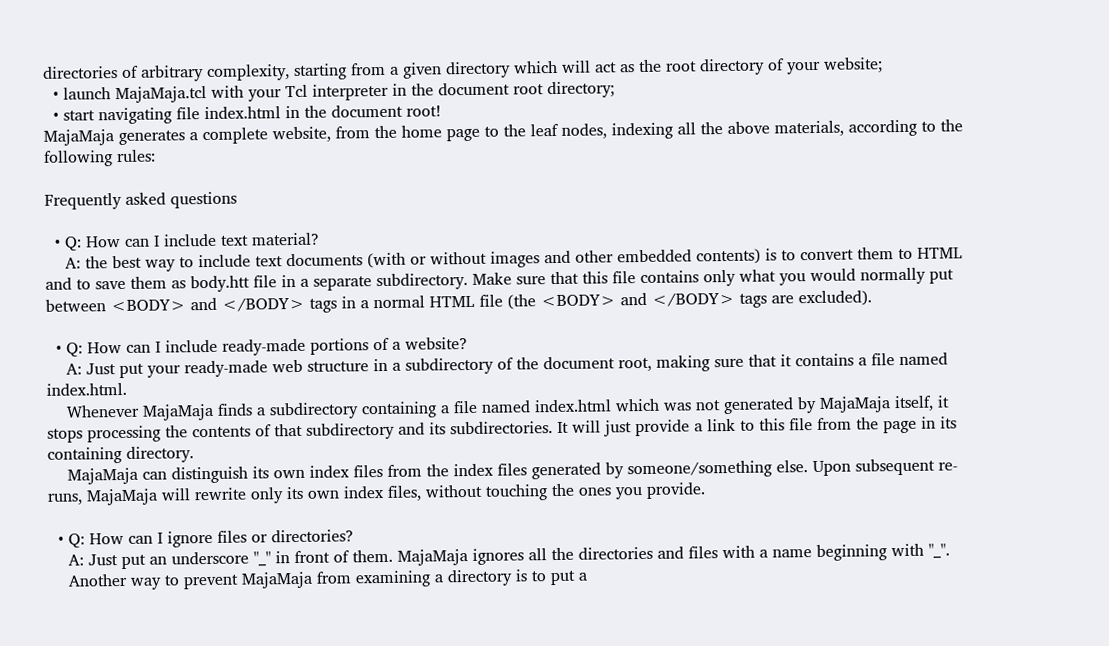directories of arbitrary complexity, starting from a given directory which will act as the root directory of your website;
  • launch MajaMaja.tcl with your Tcl interpreter in the document root directory;
  • start navigating file index.html in the document root!
MajaMaja generates a complete website, from the home page to the leaf nodes, indexing all the above materials, according to the following rules:

Frequently asked questions

  • Q: How can I include text material?
    A: the best way to include text documents (with or without images and other embedded contents) is to convert them to HTML and to save them as body.htt file in a separate subdirectory. Make sure that this file contains only what you would normally put between <BODY> and </BODY> tags in a normal HTML file (the <BODY> and </BODY> tags are excluded).

  • Q: How can I include ready-made portions of a website?
    A: Just put your ready-made web structure in a subdirectory of the document root, making sure that it contains a file named index.html.
    Whenever MajaMaja finds a subdirectory containing a file named index.html which was not generated by MajaMaja itself, it stops processing the contents of that subdirectory and its subdirectories. It will just provide a link to this file from the page in its containing directory.
    MajaMaja can distinguish its own index files from the index files generated by someone/something else. Upon subsequent re-runs, MajaMaja will rewrite only its own index files, without touching the ones you provide.

  • Q: How can I ignore files or directories?
    A: Just put an underscore "_" in front of them. MajaMaja ignores all the directories and files with a name beginning with "_".
    Another way to prevent MajaMaja from examining a directory is to put a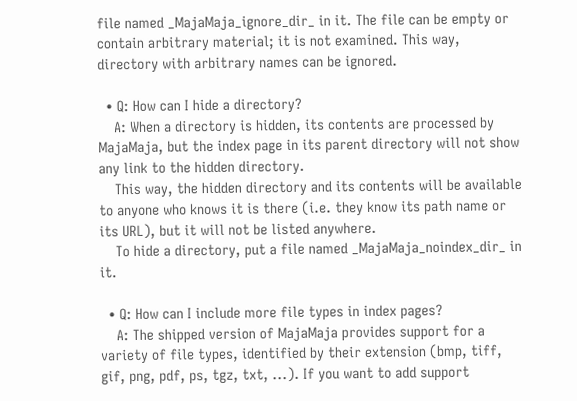file named _MajaMaja_ignore_dir_ in it. The file can be empty or contain arbitrary material; it is not examined. This way, directory with arbitrary names can be ignored.

  • Q: How can I hide a directory?
    A: When a directory is hidden, its contents are processed by MajaMaja, but the index page in its parent directory will not show any link to the hidden directory.
    This way, the hidden directory and its contents will be available to anyone who knows it is there (i.e. they know its path name or its URL), but it will not be listed anywhere.
    To hide a directory, put a file named _MajaMaja_noindex_dir_ in it.

  • Q: How can I include more file types in index pages?
    A: The shipped version of MajaMaja provides support for a variety of file types, identified by their extension (bmp, tiff, gif, png, pdf, ps, tgz, txt, ...). If you want to add support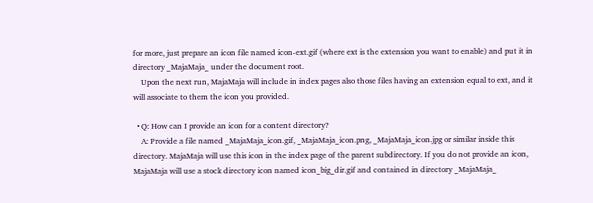for more, just prepare an icon file named icon-ext.gif (where ext is the extension you want to enable) and put it in directory _MajaMaja_ under the document root.
    Upon the next run, MajaMaja will include in index pages also those files having an extension equal to ext, and it will associate to them the icon you provided.

  • Q: How can I provide an icon for a content directory?
    A: Provide a file named _MajaMaja_icon.gif, _MajaMaja_icon.png, _MajaMaja_icon.jpg or similar inside this directory. MajaMaja will use this icon in the index page of the parent subdirectory. If you do not provide an icon, MajaMaja will use a stock directory icon named icon_big_dir.gif and contained in directory _MajaMaja_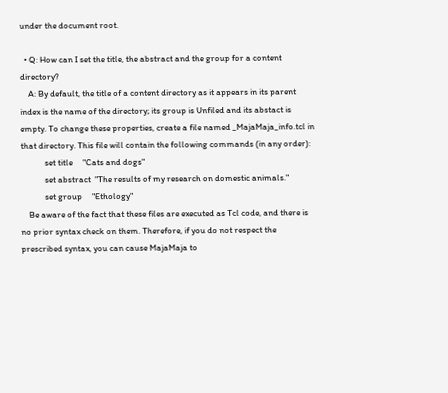under the document root.

  • Q: How can I set the title, the abstract and the group for a content directory?
    A: By default, the title of a content directory as it appears in its parent index is the name of the directory; its group is Unfiled and its abstact is empty. To change these properties, create a file named _MajaMaja_info.tcl in that directory. This file will contain the following commands (in any order):
            set title     "Cats and dogs"
            set abstract  "The results of my research on domestic animals."
            set group     "Ethology"
    Be aware of the fact that these files are executed as Tcl code, and there is no prior syntax check on them. Therefore, if you do not respect the prescribed syntax, you can cause MajaMaja to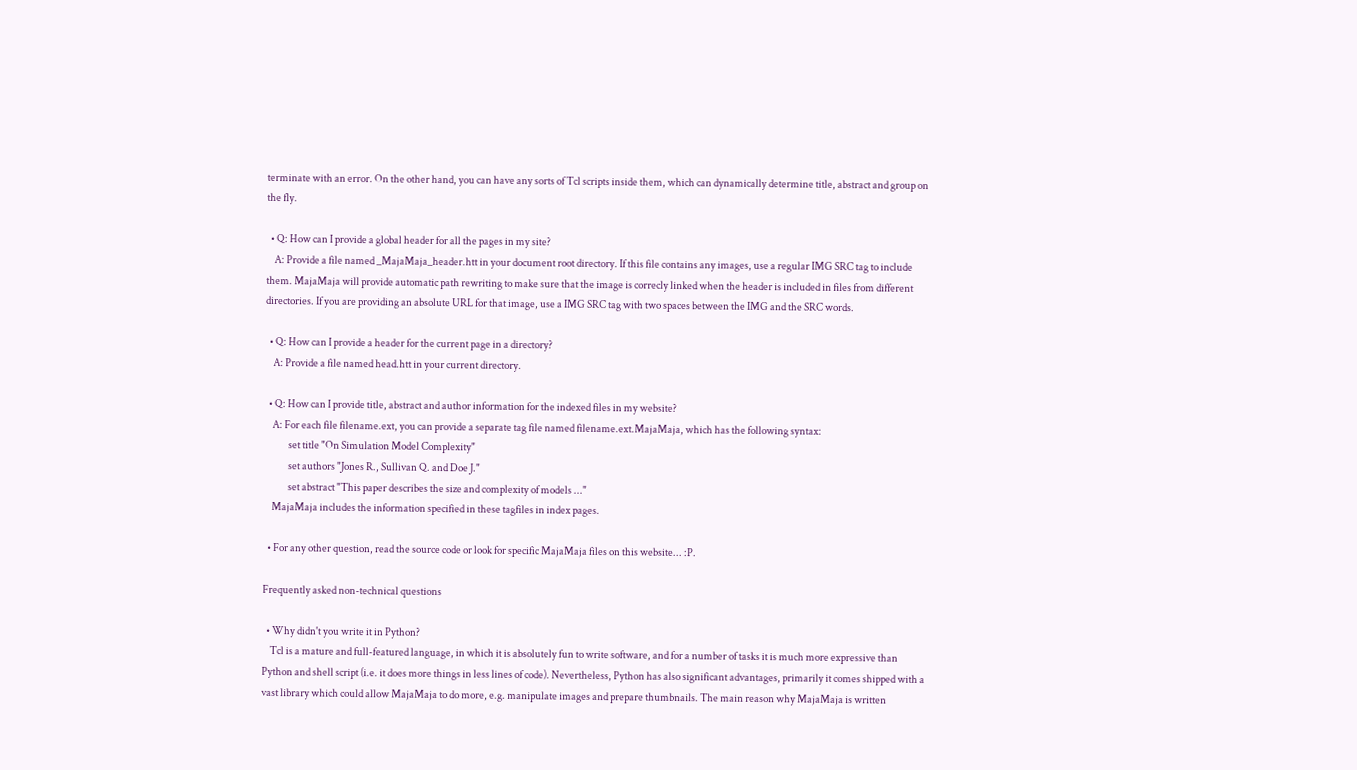terminate with an error. On the other hand, you can have any sorts of Tcl scripts inside them, which can dynamically determine title, abstract and group on the fly.

  • Q: How can I provide a global header for all the pages in my site?
    A: Provide a file named _MajaMaja_header.htt in your document root directory. If this file contains any images, use a regular IMG SRC tag to include them. MajaMaja will provide automatic path rewriting to make sure that the image is correcly linked when the header is included in files from different directories. If you are providing an absolute URL for that image, use a IMG SRC tag with two spaces between the IMG and the SRC words.

  • Q: How can I provide a header for the current page in a directory?
    A: Provide a file named head.htt in your current directory.

  • Q: How can I provide title, abstract and author information for the indexed files in my website?
    A: For each file filename.ext, you can provide a separate tag file named filename.ext.MajaMaja, which has the following syntax:
            set title "On Simulation Model Complexity"
            set authors "Jones R., Sullivan Q. and Doe J."
            set abstract "This paper describes the size and complexity of models ..."
    MajaMaja includes the information specified in these tagfiles in index pages.

  • For any other question, read the source code or look for specific MajaMaja files on this website... :P.

Frequently asked non-technical questions

  • Why didn't you write it in Python?
    Tcl is a mature and full-featured language, in which it is absolutely fun to write software, and for a number of tasks it is much more expressive than Python and shell script (i.e. it does more things in less lines of code). Nevertheless, Python has also significant advantages, primarily it comes shipped with a vast library which could allow MajaMaja to do more, e.g. manipulate images and prepare thumbnails. The main reason why MajaMaja is written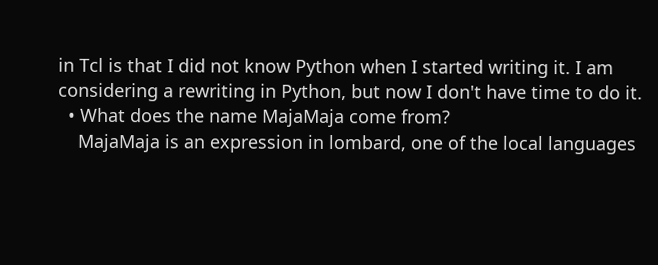in Tcl is that I did not know Python when I started writing it. I am considering a rewriting in Python, but now I don't have time to do it.
  • What does the name MajaMaja come from?
    MajaMaja is an expression in lombard, one of the local languages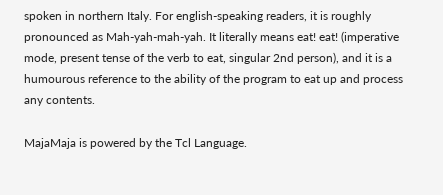spoken in northern Italy. For english-speaking readers, it is roughly pronounced as Mah-yah-mah-yah. It literally means eat! eat! (imperative mode, present tense of the verb to eat, singular 2nd person), and it is a humourous reference to the ability of the program to eat up and process any contents.

MajaMaja is powered by the Tcl Language.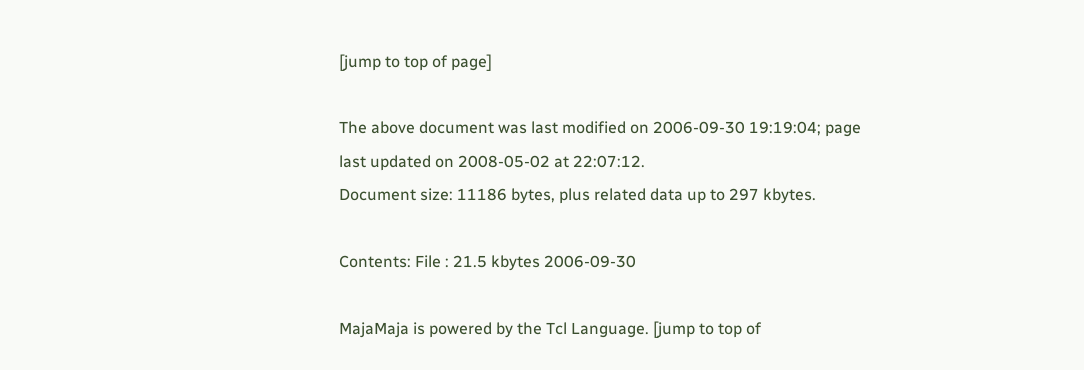[jump to top of page]

The above document was last modified on 2006-09-30 19:19:04; page last updated on 2008-05-02 at 22:07:12.
Document size: 11186 bytes, plus related data up to 297 kbytes.

Contents: File : 21.5 kbytes 2006-09-30

MajaMaja is powered by the Tcl Language. [jump to top of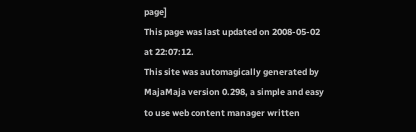page]
This page was last updated on 2008-05-02 at 22:07:12.
This site was automagically generated by MajaMaja version 0.298, a simple and easy to use web content manager written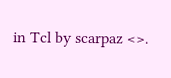in Tcl by scarpaz <>.